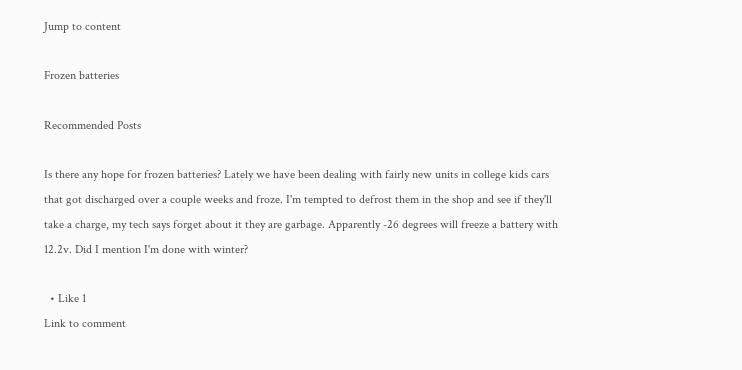Jump to content

Frozen batteries

Recommended Posts

Is there any hope for frozen batteries? Lately we have been dealing with fairly new units in college kids cars that got discharged over a couple weeks and froze. I'm tempted to defrost them in the shop and see if they'll take a charge, my tech says forget about it they are garbage. Apparently -26 degrees will freeze a battery with 12.2v. Did I mention I'm done with winter?

  • Like 1
Link to comment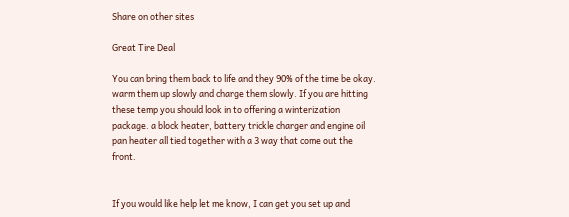Share on other sites

Great Tire Deal

You can bring them back to life and they 90% of the time be okay. warm them up slowly and charge them slowly. If you are hitting these temp you should look in to offering a winterization package. a block heater, battery trickle charger and engine oil pan heater all tied together with a 3 way that come out the front.


If you would like help let me know, I can get you set up and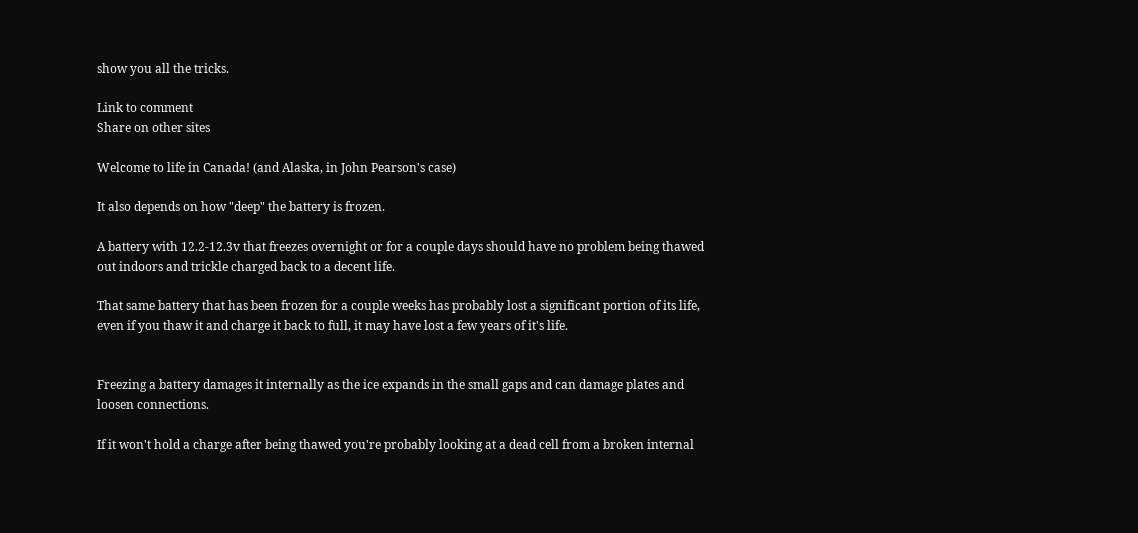show you all the tricks.

Link to comment
Share on other sites

Welcome to life in Canada! (and Alaska, in John Pearson's case)

It also depends on how "deep" the battery is frozen.

A battery with 12.2-12.3v that freezes overnight or for a couple days should have no problem being thawed out indoors and trickle charged back to a decent life.

That same battery that has been frozen for a couple weeks has probably lost a significant portion of its life, even if you thaw it and charge it back to full, it may have lost a few years of it's life.


Freezing a battery damages it internally as the ice expands in the small gaps and can damage plates and loosen connections.

If it won't hold a charge after being thawed you're probably looking at a dead cell from a broken internal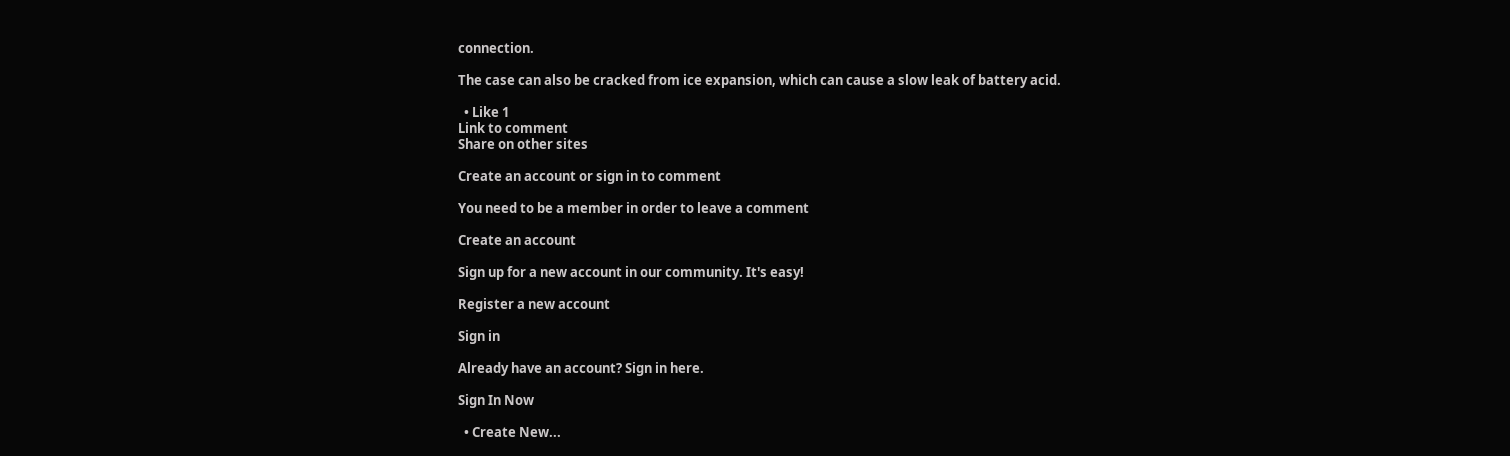connection.

The case can also be cracked from ice expansion, which can cause a slow leak of battery acid.

  • Like 1
Link to comment
Share on other sites

Create an account or sign in to comment

You need to be a member in order to leave a comment

Create an account

Sign up for a new account in our community. It's easy!

Register a new account

Sign in

Already have an account? Sign in here.

Sign In Now

  • Create New...